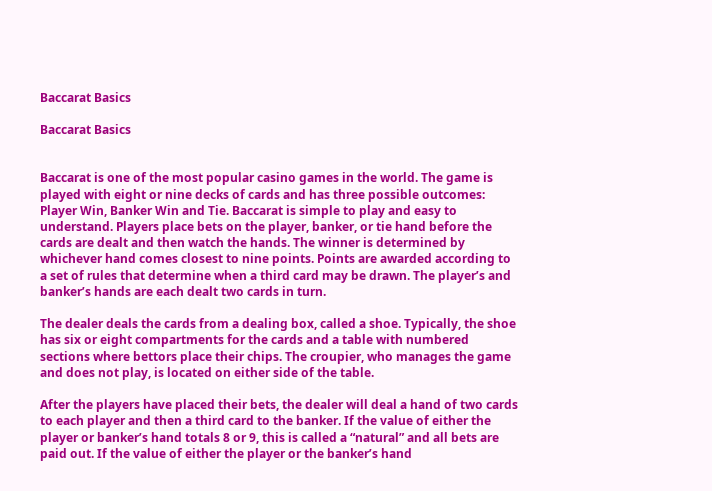Baccarat Basics

Baccarat Basics


Baccarat is one of the most popular casino games in the world. The game is played with eight or nine decks of cards and has three possible outcomes: Player Win, Banker Win and Tie. Baccarat is simple to play and easy to understand. Players place bets on the player, banker, or tie hand before the cards are dealt and then watch the hands. The winner is determined by whichever hand comes closest to nine points. Points are awarded according to a set of rules that determine when a third card may be drawn. The player’s and banker’s hands are each dealt two cards in turn.

The dealer deals the cards from a dealing box, called a shoe. Typically, the shoe has six or eight compartments for the cards and a table with numbered sections where bettors place their chips. The croupier, who manages the game and does not play, is located on either side of the table.

After the players have placed their bets, the dealer will deal a hand of two cards to each player and then a third card to the banker. If the value of either the player or banker’s hand totals 8 or 9, this is called a “natural” and all bets are paid out. If the value of either the player or the banker’s hand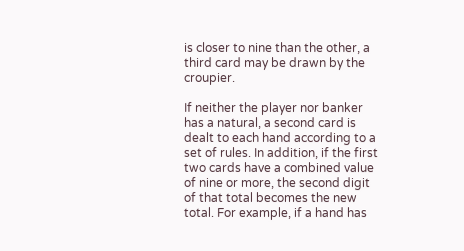is closer to nine than the other, a third card may be drawn by the croupier.

If neither the player nor banker has a natural, a second card is dealt to each hand according to a set of rules. In addition, if the first two cards have a combined value of nine or more, the second digit of that total becomes the new total. For example, if a hand has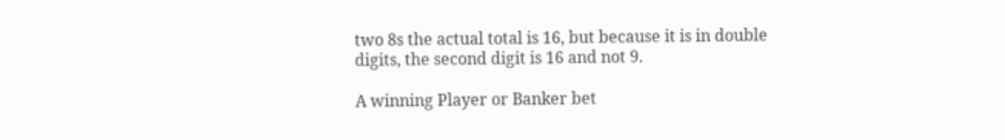two 8s the actual total is 16, but because it is in double digits, the second digit is 16 and not 9.

A winning Player or Banker bet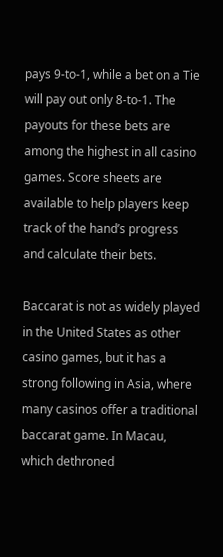pays 9-to-1, while a bet on a Tie will pay out only 8-to-1. The payouts for these bets are among the highest in all casino games. Score sheets are available to help players keep track of the hand’s progress and calculate their bets.

Baccarat is not as widely played in the United States as other casino games, but it has a strong following in Asia, where many casinos offer a traditional baccarat game. In Macau, which dethroned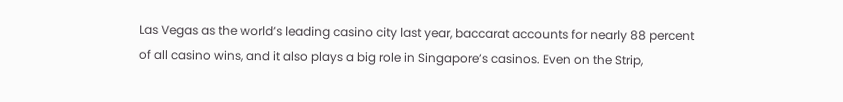Las Vegas as the world’s leading casino city last year, baccarat accounts for nearly 88 percent of all casino wins, and it also plays a big role in Singapore’s casinos. Even on the Strip,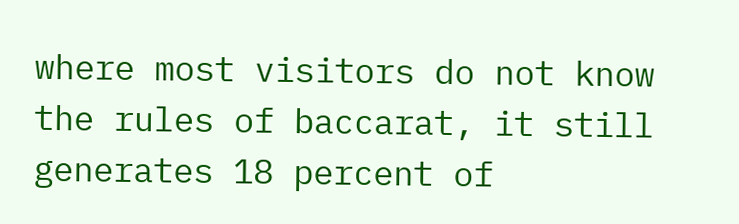where most visitors do not know the rules of baccarat, it still generates 18 percent of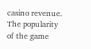casino revenue. The popularity of the game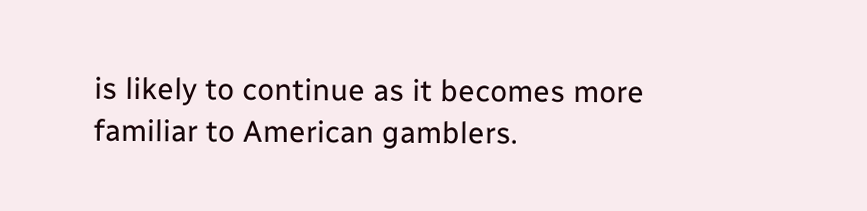is likely to continue as it becomes more familiar to American gamblers.